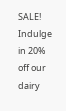SALE! Indulge in 20% off our dairy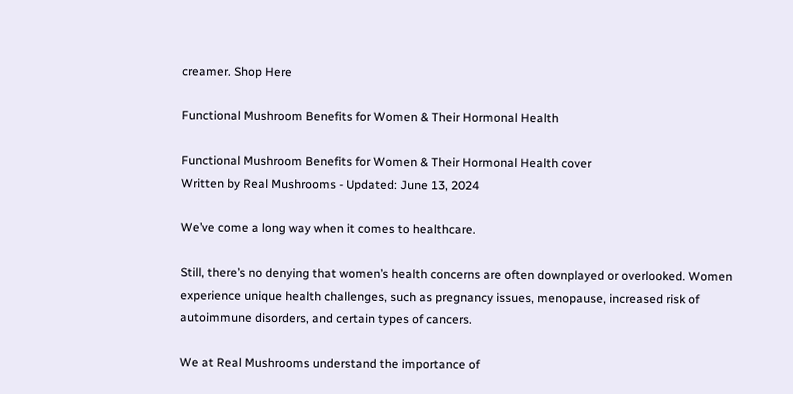creamer. Shop Here

Functional Mushroom Benefits for Women & Their Hormonal Health

Functional Mushroom Benefits for Women & Their Hormonal Health cover
Written by Real Mushrooms - Updated: June 13, 2024

We’ve come a long way when it comes to healthcare.

Still, there’s no denying that women’s health concerns are often downplayed or overlooked. Women experience unique health challenges, such as pregnancy issues, menopause, increased risk of autoimmune disorders, and certain types of cancers.

We at Real Mushrooms understand the importance of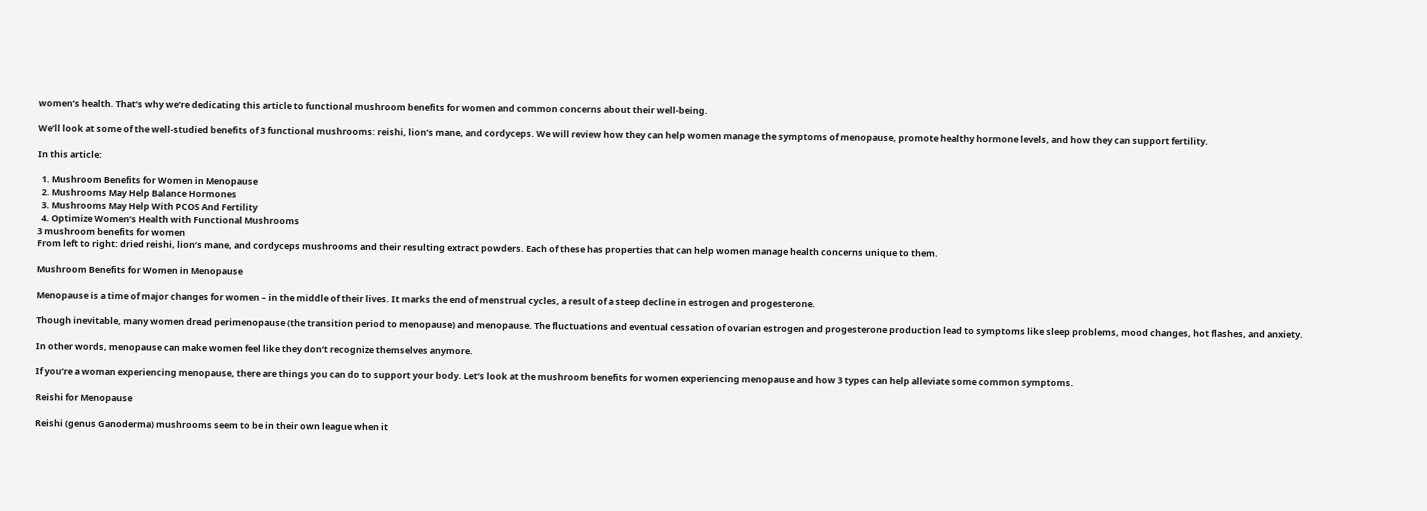women’s health. That’s why we’re dedicating this article to functional mushroom benefits for women and common concerns about their well-being.

We’ll look at some of the well-studied benefits of 3 functional mushrooms: reishi, lion’s mane, and cordyceps. We will review how they can help women manage the symptoms of menopause, promote healthy hormone levels, and how they can support fertility.

In this article:

  1. Mushroom Benefits for Women in Menopause
  2. Mushrooms May Help Balance Hormones
  3. Mushrooms May Help With PCOS And Fertility
  4. Optimize Women’s Health with Functional Mushrooms
3 mushroom benefits for women
From left to right: dried reishi, lion’s mane, and cordyceps mushrooms and their resulting extract powders. Each of these has properties that can help women manage health concerns unique to them.

Mushroom Benefits for Women in Menopause

Menopause is a time of major changes for women – in the middle of their lives. It marks the end of menstrual cycles, a result of a steep decline in estrogen and progesterone.

Though inevitable, many women dread perimenopause (the transition period to menopause) and menopause. The fluctuations and eventual cessation of ovarian estrogen and progesterone production lead to symptoms like sleep problems, mood changes, hot flashes, and anxiety.

In other words, menopause can make women feel like they don’t recognize themselves anymore.

If you’re a woman experiencing menopause, there are things you can do to support your body. Let’s look at the mushroom benefits for women experiencing menopause and how 3 types can help alleviate some common symptoms.

Reishi for Menopause

Reishi (genus Ganoderma) mushrooms seem to be in their own league when it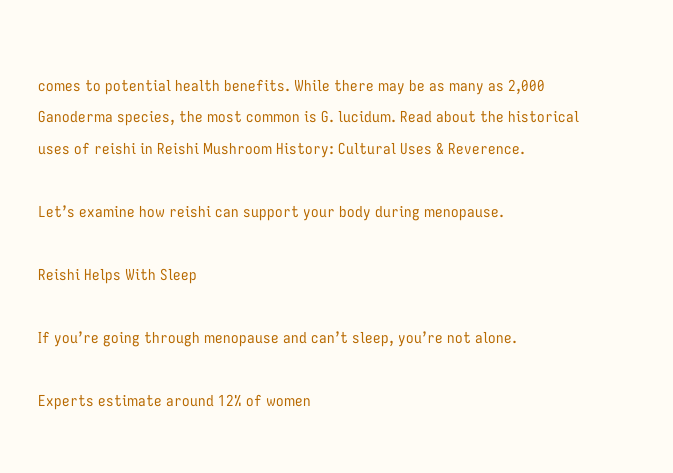comes to potential health benefits. While there may be as many as 2,000 Ganoderma species, the most common is G. lucidum. Read about the historical uses of reishi in Reishi Mushroom History: Cultural Uses & Reverence.

Let’s examine how reishi can support your body during menopause.

Reishi Helps With Sleep

If you’re going through menopause and can’t sleep, you’re not alone.

Experts estimate around 12% of women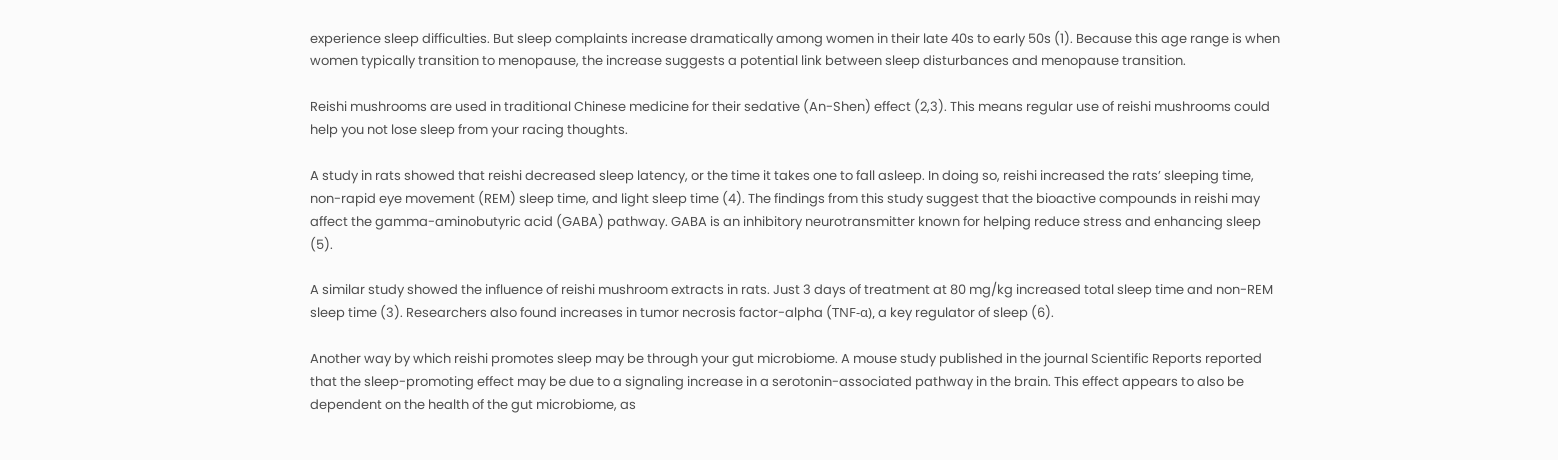experience sleep difficulties. But sleep complaints increase dramatically among women in their late 40s to early 50s (1). Because this age range is when women typically transition to menopause, the increase suggests a potential link between sleep disturbances and menopause transition.

Reishi mushrooms are used in traditional Chinese medicine for their sedative (An-Shen) effect (2,3). This means regular use of reishi mushrooms could help you not lose sleep from your racing thoughts.

A study in rats showed that reishi decreased sleep latency, or the time it takes one to fall asleep. In doing so, reishi increased the rats’ sleeping time, non-rapid eye movement (REM) sleep time, and light sleep time (4). The findings from this study suggest that the bioactive compounds in reishi may affect the gamma-aminobutyric acid (GABA) pathway. GABA is an inhibitory neurotransmitter known for helping reduce stress and enhancing sleep (5).

A similar study showed the influence of reishi mushroom extracts in rats. Just 3 days of treatment at 80 mg/kg increased total sleep time and non-REM sleep time (3). Researchers also found increases in tumor necrosis factor-alpha (TNF-ɑ), a key regulator of sleep (6).

Another way by which reishi promotes sleep may be through your gut microbiome. A mouse study published in the journal Scientific Reports reported that the sleep-promoting effect may be due to a signaling increase in a serotonin-associated pathway in the brain. This effect appears to also be dependent on the health of the gut microbiome, as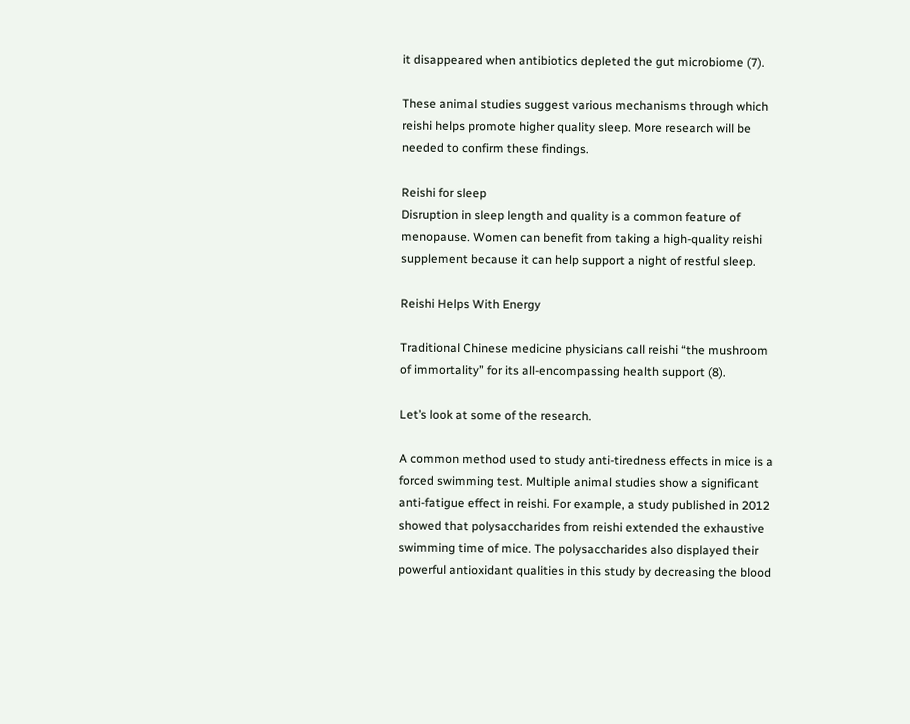it disappeared when antibiotics depleted the gut microbiome (7).

These animal studies suggest various mechanisms through which reishi helps promote higher quality sleep. More research will be needed to confirm these findings.

Reishi for sleep
Disruption in sleep length and quality is a common feature of menopause. Women can benefit from taking a high-quality reishi supplement because it can help support a night of restful sleep.

Reishi Helps With Energy

Traditional Chinese medicine physicians call reishi “the mushroom of immortality” for its all-encompassing health support (8).

Let’s look at some of the research.

A common method used to study anti-tiredness effects in mice is a forced swimming test. Multiple animal studies show a significant anti-fatigue effect in reishi. For example, a study published in 2012 showed that polysaccharides from reishi extended the exhaustive swimming time of mice. The polysaccharides also displayed their powerful antioxidant qualities in this study by decreasing the blood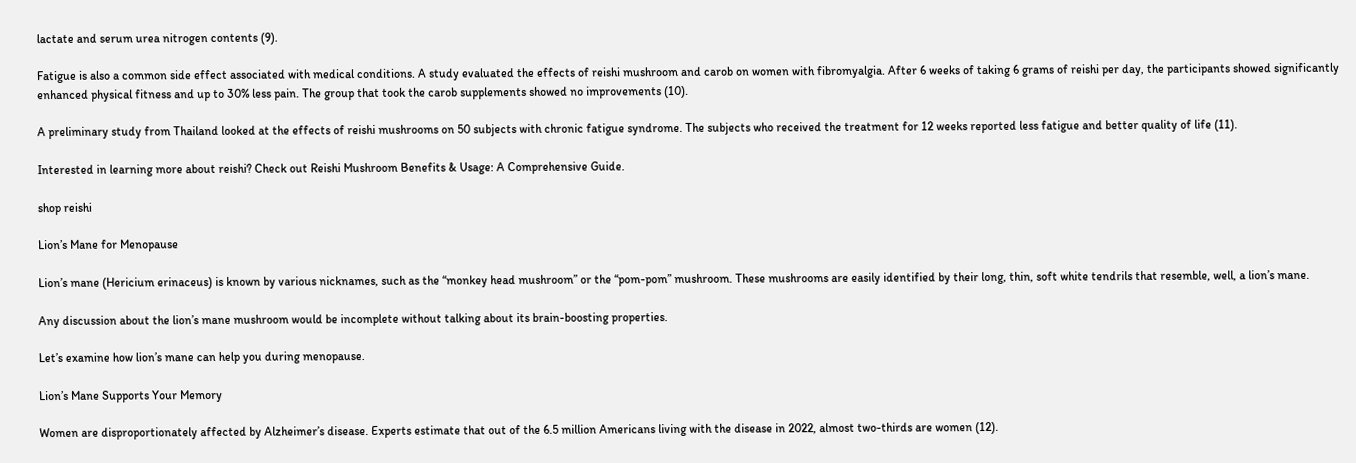lactate and serum urea nitrogen contents (9).

Fatigue is also a common side effect associated with medical conditions. A study evaluated the effects of reishi mushroom and carob on women with fibromyalgia. After 6 weeks of taking 6 grams of reishi per day, the participants showed significantly enhanced physical fitness and up to 30% less pain. The group that took the carob supplements showed no improvements (10).

A preliminary study from Thailand looked at the effects of reishi mushrooms on 50 subjects with chronic fatigue syndrome. The subjects who received the treatment for 12 weeks reported less fatigue and better quality of life (11).

Interested in learning more about reishi? Check out Reishi Mushroom Benefits & Usage: A Comprehensive Guide.

shop reishi

Lion’s Mane for Menopause

Lion’s mane (Hericium erinaceus) is known by various nicknames, such as the “monkey head mushroom” or the “pom-pom” mushroom. These mushrooms are easily identified by their long, thin, soft white tendrils that resemble, well, a lion’s mane.

Any discussion about the lion’s mane mushroom would be incomplete without talking about its brain-boosting properties.

Let’s examine how lion’s mane can help you during menopause.

Lion’s Mane Supports Your Memory

Women are disproportionately affected by Alzheimer’s disease. Experts estimate that out of the 6.5 million Americans living with the disease in 2022, almost two-thirds are women (12).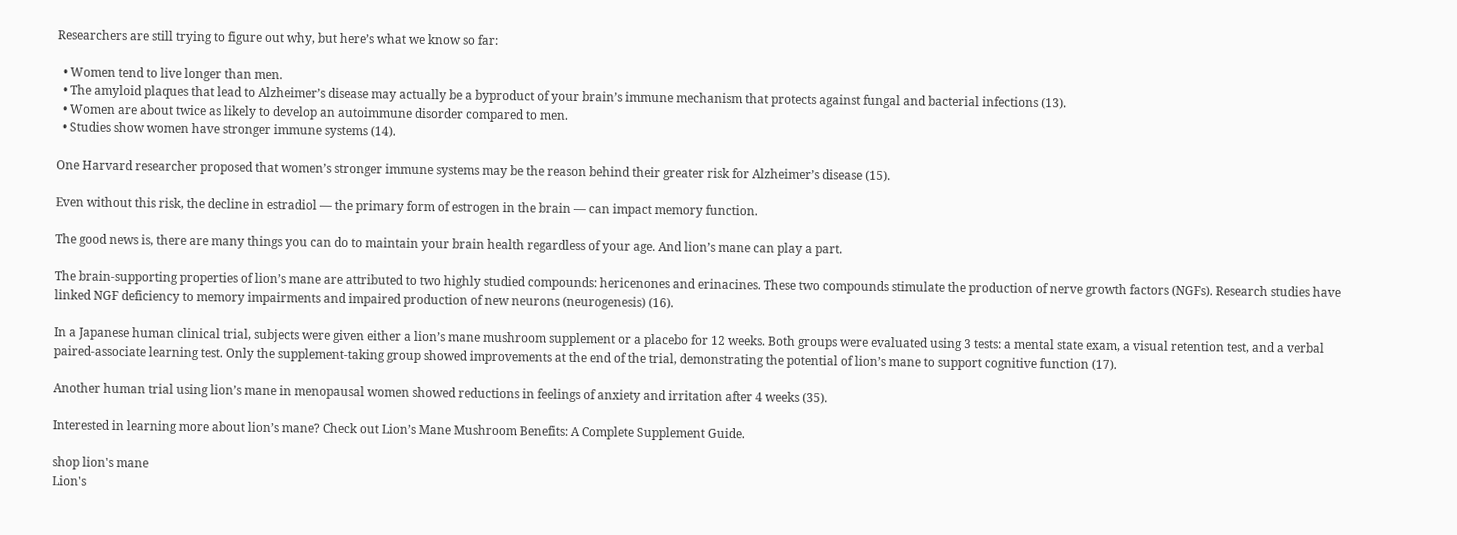Researchers are still trying to figure out why, but here’s what we know so far:

  • Women tend to live longer than men.
  • The amyloid plaques that lead to Alzheimer’s disease may actually be a byproduct of your brain’s immune mechanism that protects against fungal and bacterial infections (13).
  • Women are about twice as likely to develop an autoimmune disorder compared to men.
  • Studies show women have stronger immune systems (14).

One Harvard researcher proposed that women’s stronger immune systems may be the reason behind their greater risk for Alzheimer’s disease (15).

Even without this risk, the decline in estradiol — the primary form of estrogen in the brain — can impact memory function.

The good news is, there are many things you can do to maintain your brain health regardless of your age. And lion’s mane can play a part.

The brain-supporting properties of lion’s mane are attributed to two highly studied compounds: hericenones and erinacines. These two compounds stimulate the production of nerve growth factors (NGFs). Research studies have linked NGF deficiency to memory impairments and impaired production of new neurons (neurogenesis) (16).

In a Japanese human clinical trial, subjects were given either a lion’s mane mushroom supplement or a placebo for 12 weeks. Both groups were evaluated using 3 tests: a mental state exam, a visual retention test, and a verbal paired-associate learning test. Only the supplement-taking group showed improvements at the end of the trial, demonstrating the potential of lion’s mane to support cognitive function (17).

Another human trial using lion’s mane in menopausal women showed reductions in feelings of anxiety and irritation after 4 weeks (35).

Interested in learning more about lion’s mane? Check out Lion’s Mane Mushroom Benefits: A Complete Supplement Guide.

shop lion's mane
Lion's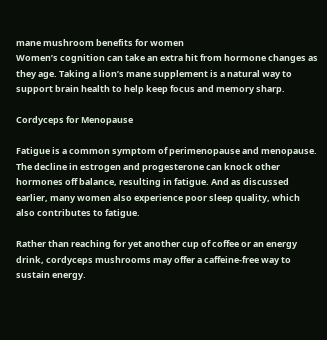mane mushroom benefits for women
Women’s cognition can take an extra hit from hormone changes as they age. Taking a lion’s mane supplement is a natural way to support brain health to help keep focus and memory sharp.

Cordyceps for Menopause

Fatigue is a common symptom of perimenopause and menopause. The decline in estrogen and progesterone can knock other hormones off balance, resulting in fatigue. And as discussed earlier, many women also experience poor sleep quality, which also contributes to fatigue.

Rather than reaching for yet another cup of coffee or an energy drink, cordyceps mushrooms may offer a caffeine-free way to sustain energy.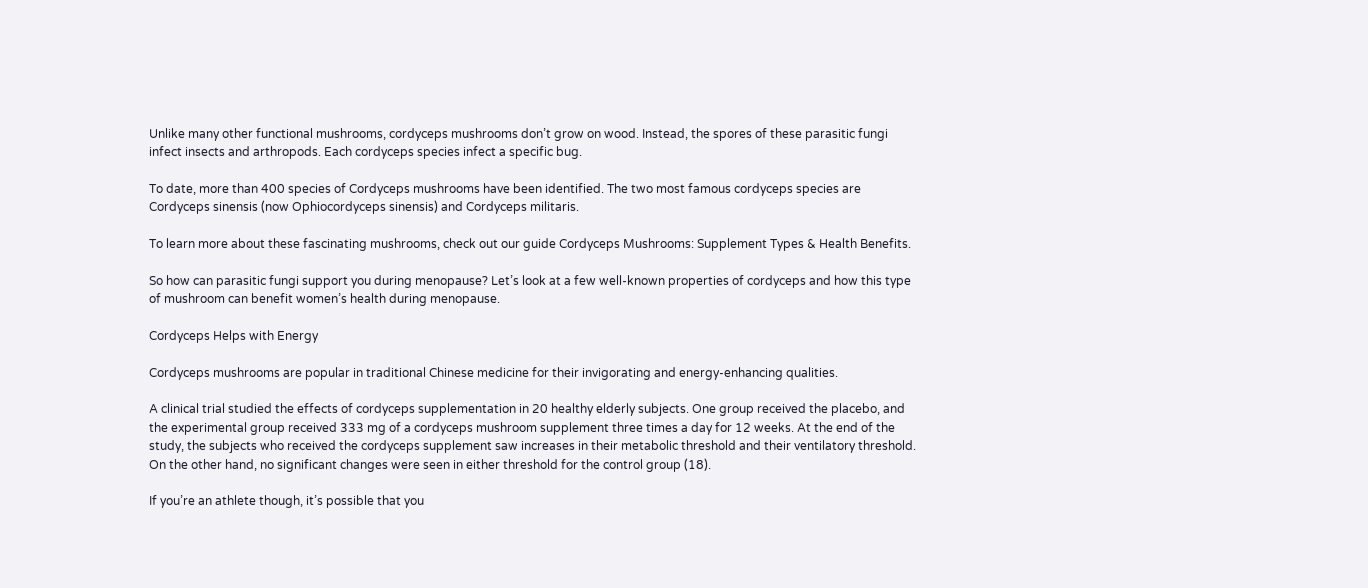Unlike many other functional mushrooms, cordyceps mushrooms don’t grow on wood. Instead, the spores of these parasitic fungi infect insects and arthropods. Each cordyceps species infect a specific bug.

To date, more than 400 species of Cordyceps mushrooms have been identified. The two most famous cordyceps species are Cordyceps sinensis (now Ophiocordyceps sinensis) and Cordyceps militaris.

To learn more about these fascinating mushrooms, check out our guide Cordyceps Mushrooms: Supplement Types & Health Benefits.

So how can parasitic fungi support you during menopause? Let’s look at a few well-known properties of cordyceps and how this type of mushroom can benefit women’s health during menopause.

Cordyceps Helps with Energy

Cordyceps mushrooms are popular in traditional Chinese medicine for their invigorating and energy-enhancing qualities.

A clinical trial studied the effects of cordyceps supplementation in 20 healthy elderly subjects. One group received the placebo, and the experimental group received 333 mg of a cordyceps mushroom supplement three times a day for 12 weeks. At the end of the study, the subjects who received the cordyceps supplement saw increases in their metabolic threshold and their ventilatory threshold. On the other hand, no significant changes were seen in either threshold for the control group (18).

If you’re an athlete though, it’s possible that you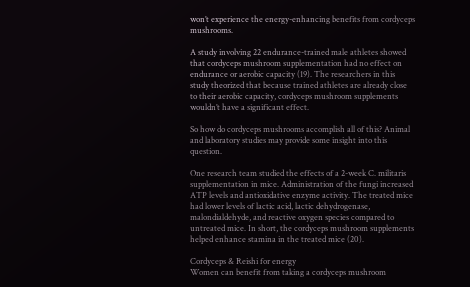won’t experience the energy-enhancing benefits from cordyceps mushrooms.

A study involving 22 endurance-trained male athletes showed that cordyceps mushroom supplementation had no effect on endurance or aerobic capacity (19). The researchers in this study theorized that because trained athletes are already close to their aerobic capacity, cordyceps mushroom supplements wouldn’t have a significant effect.

So how do cordyceps mushrooms accomplish all of this? Animal and laboratory studies may provide some insight into this question.

One research team studied the effects of a 2-week C. militaris supplementation in mice. Administration of the fungi increased ATP levels and antioxidative enzyme activity. The treated mice had lower levels of lactic acid, lactic dehydrogenase, malondialdehyde, and reactive oxygen species compared to untreated mice. In short, the cordyceps mushroom supplements helped enhance stamina in the treated mice (20).

Cordyceps & Reishi for energy
Women can benefit from taking a cordyceps mushroom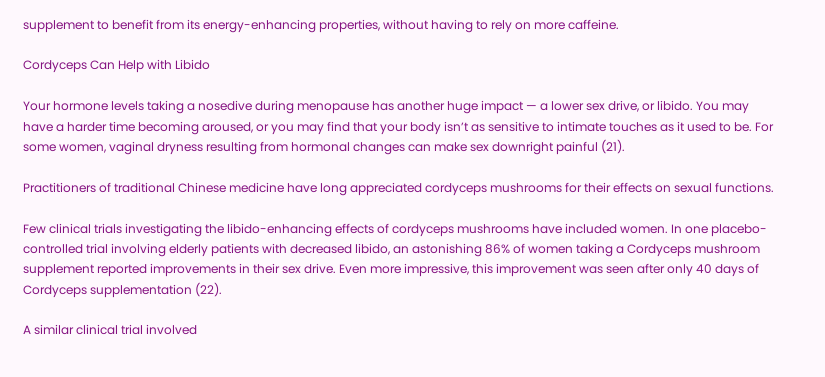supplement to benefit from its energy-enhancing properties, without having to rely on more caffeine.

Cordyceps Can Help with Libido

Your hormone levels taking a nosedive during menopause has another huge impact — a lower sex drive, or libido. You may have a harder time becoming aroused, or you may find that your body isn’t as sensitive to intimate touches as it used to be. For some women, vaginal dryness resulting from hormonal changes can make sex downright painful (21).

Practitioners of traditional Chinese medicine have long appreciated cordyceps mushrooms for their effects on sexual functions.

Few clinical trials investigating the libido-enhancing effects of cordyceps mushrooms have included women. In one placebo-controlled trial involving elderly patients with decreased libido, an astonishing 86% of women taking a Cordyceps mushroom supplement reported improvements in their sex drive. Even more impressive, this improvement was seen after only 40 days of Cordyceps supplementation (22).

A similar clinical trial involved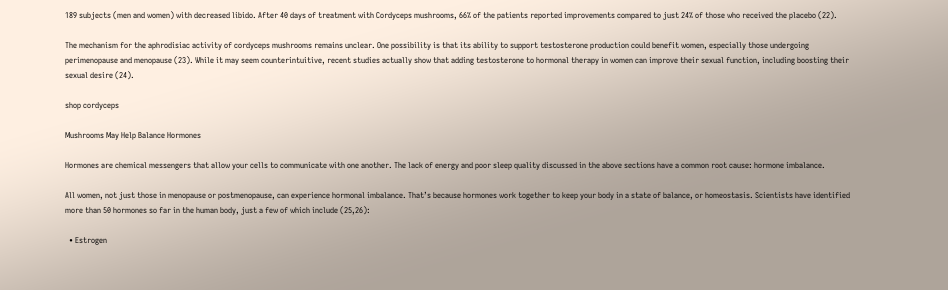189 subjects (men and women) with decreased libido. After 40 days of treatment with Cordyceps mushrooms, 66% of the patients reported improvements compared to just 24% of those who received the placebo (22).

The mechanism for the aphrodisiac activity of cordyceps mushrooms remains unclear. One possibility is that its ability to support testosterone production could benefit women, especially those undergoing perimenopause and menopause (23). While it may seem counterintuitive, recent studies actually show that adding testosterone to hormonal therapy in women can improve their sexual function, including boosting their sexual desire (24).

shop cordyceps

Mushrooms May Help Balance Hormones

Hormones are chemical messengers that allow your cells to communicate with one another. The lack of energy and poor sleep quality discussed in the above sections have a common root cause: hormone imbalance.

All women, not just those in menopause or postmenopause, can experience hormonal imbalance. That’s because hormones work together to keep your body in a state of balance, or homeostasis. Scientists have identified more than 50 hormones so far in the human body, just a few of which include (25,26):

  • Estrogen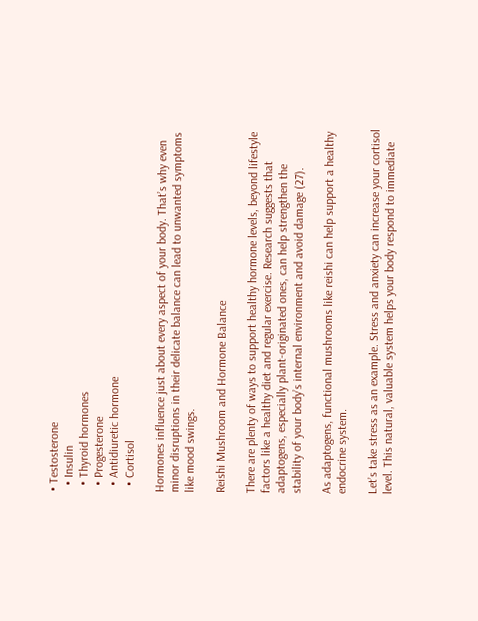• Testosterone
  • Insulin
  • Thyroid hormones
  • Progesterone
  • Antidiuretic hormone
  • Cortisol

Hormones influence just about every aspect of your body. That’s why even minor disruptions in their delicate balance can lead to unwanted symptoms like mood swings.

Reishi Mushroom and Hormone Balance

There are plenty of ways to support healthy hormone levels, beyond lifestyle factors like a healthy diet and regular exercise. Research suggests that adaptogens, especially plant-originated ones, can help strengthen the stability of your body’s internal environment and avoid damage (27).

As adaptogens, functional mushrooms like reishi can help support a healthy endocrine system.

Let’s take stress as an example. Stress and anxiety can increase your cortisol level. This natural, valuable system helps your body respond to immediate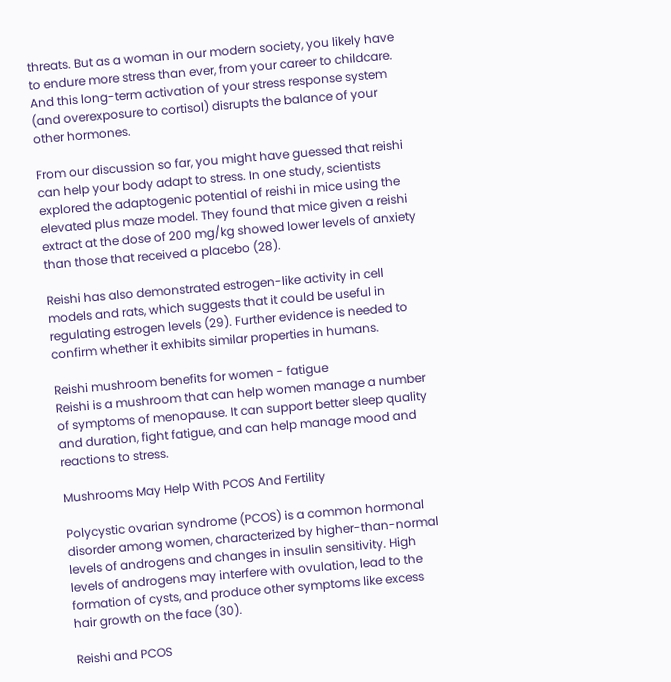threats. But as a woman in our modern society, you likely have to endure more stress than ever, from your career to childcare. And this long-term activation of your stress response system (and overexposure to cortisol) disrupts the balance of your other hormones.

From our discussion so far, you might have guessed that reishi can help your body adapt to stress. In one study, scientists explored the adaptogenic potential of reishi in mice using the elevated plus maze model. They found that mice given a reishi extract at the dose of 200 mg/kg showed lower levels of anxiety than those that received a placebo (28).

Reishi has also demonstrated estrogen-like activity in cell models and rats, which suggests that it could be useful in regulating estrogen levels (29). Further evidence is needed to confirm whether it exhibits similar properties in humans.

Reishi mushroom benefits for women - fatigue
Reishi is a mushroom that can help women manage a number of symptoms of menopause. It can support better sleep quality and duration, fight fatigue, and can help manage mood and reactions to stress.

Mushrooms May Help With PCOS And Fertility

Polycystic ovarian syndrome (PCOS) is a common hormonal disorder among women, characterized by higher-than-normal levels of androgens and changes in insulin sensitivity. High levels of androgens may interfere with ovulation, lead to the formation of cysts, and produce other symptoms like excess hair growth on the face (30).

Reishi and PCOS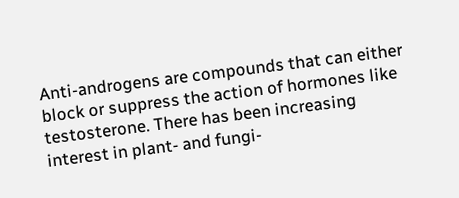Anti-androgens are compounds that can either block or suppress the action of hormones like testosterone. There has been increasing interest in plant- and fungi-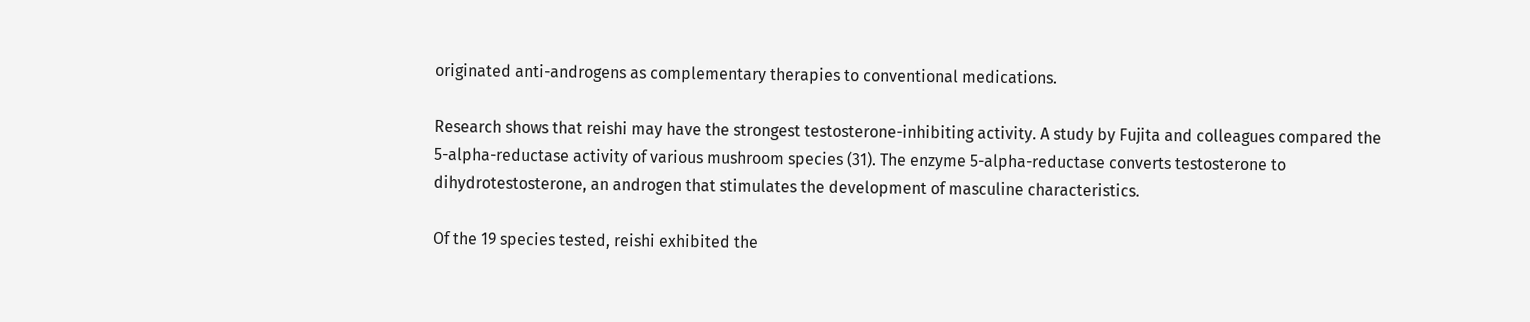originated anti-androgens as complementary therapies to conventional medications.

Research shows that reishi may have the strongest testosterone-inhibiting activity. A study by Fujita and colleagues compared the 5-alpha-reductase activity of various mushroom species (31). The enzyme 5-alpha-reductase converts testosterone to dihydrotestosterone, an androgen that stimulates the development of masculine characteristics.

Of the 19 species tested, reishi exhibited the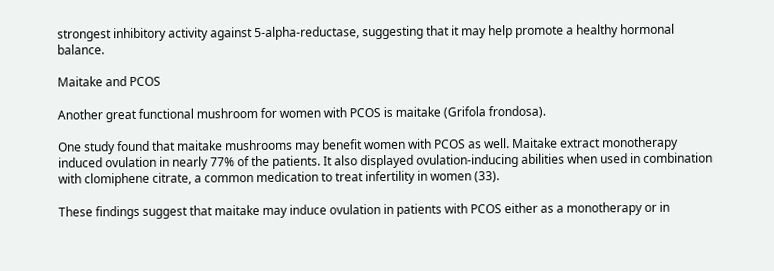strongest inhibitory activity against 5-alpha-reductase, suggesting that it may help promote a healthy hormonal balance.

Maitake and PCOS

Another great functional mushroom for women with PCOS is maitake (Grifola frondosa).

One study found that maitake mushrooms may benefit women with PCOS as well. Maitake extract monotherapy induced ovulation in nearly 77% of the patients. It also displayed ovulation-inducing abilities when used in combination with clomiphene citrate, a common medication to treat infertility in women (33).

These findings suggest that maitake may induce ovulation in patients with PCOS either as a monotherapy or in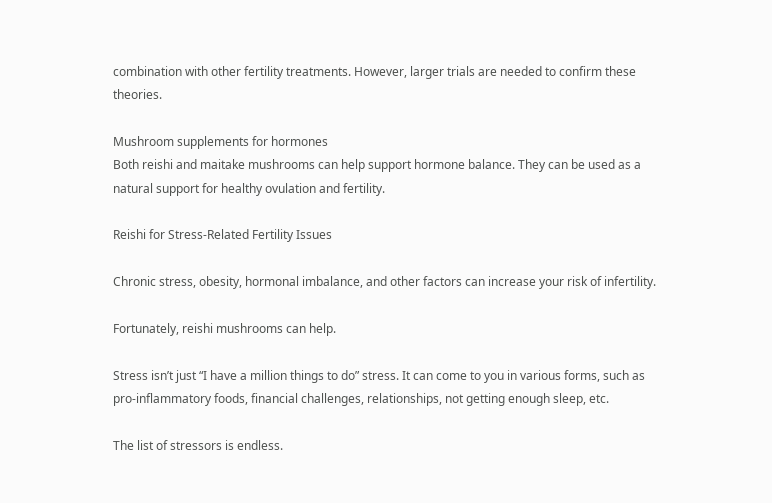combination with other fertility treatments. However, larger trials are needed to confirm these theories.

Mushroom supplements for hormones
Both reishi and maitake mushrooms can help support hormone balance. They can be used as a natural support for healthy ovulation and fertility.

Reishi for Stress-Related Fertility Issues

Chronic stress, obesity, hormonal imbalance, and other factors can increase your risk of infertility.

Fortunately, reishi mushrooms can help.

Stress isn’t just “I have a million things to do” stress. It can come to you in various forms, such as pro-inflammatory foods, financial challenges, relationships, not getting enough sleep, etc.

The list of stressors is endless.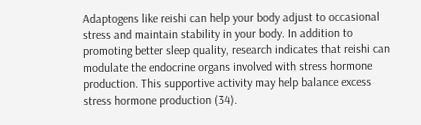Adaptogens like reishi can help your body adjust to occasional stress and maintain stability in your body. In addition to promoting better sleep quality, research indicates that reishi can modulate the endocrine organs involved with stress hormone production. This supportive activity may help balance excess stress hormone production (34).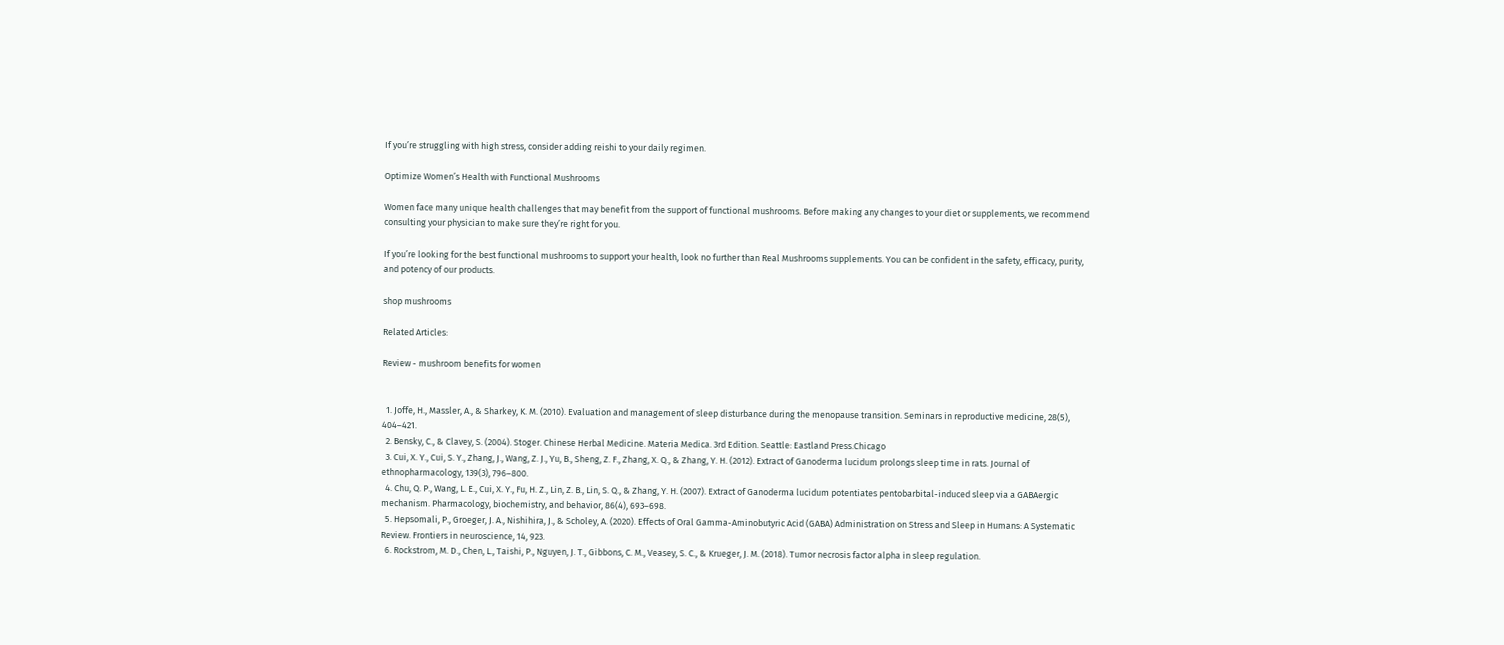If you’re struggling with high stress, consider adding reishi to your daily regimen.

Optimize Women’s Health with Functional Mushrooms

Women face many unique health challenges that may benefit from the support of functional mushrooms. Before making any changes to your diet or supplements, we recommend consulting your physician to make sure they’re right for you.

If you’re looking for the best functional mushrooms to support your health, look no further than Real Mushrooms supplements. You can be confident in the safety, efficacy, purity, and potency of our products.

shop mushrooms

Related Articles:

Review - mushroom benefits for women


  1. Joffe, H., Massler, A., & Sharkey, K. M. (2010). Evaluation and management of sleep disturbance during the menopause transition. Seminars in reproductive medicine, 28(5), 404–421.
  2. Bensky, C., & Clavey, S. (2004). Stoger. Chinese Herbal Medicine. Materia Medica. 3rd Edition. Seattle: Eastland Press.Chicago
  3. Cui, X. Y., Cui, S. Y., Zhang, J., Wang, Z. J., Yu, B., Sheng, Z. F., Zhang, X. Q., & Zhang, Y. H. (2012). Extract of Ganoderma lucidum prolongs sleep time in rats. Journal of ethnopharmacology, 139(3), 796–800.
  4. Chu, Q. P., Wang, L. E., Cui, X. Y., Fu, H. Z., Lin, Z. B., Lin, S. Q., & Zhang, Y. H. (2007). Extract of Ganoderma lucidum potentiates pentobarbital-induced sleep via a GABAergic mechanism. Pharmacology, biochemistry, and behavior, 86(4), 693–698.
  5. Hepsomali, P., Groeger, J. A., Nishihira, J., & Scholey, A. (2020). Effects of Oral Gamma-Aminobutyric Acid (GABA) Administration on Stress and Sleep in Humans: A Systematic Review. Frontiers in neuroscience, 14, 923.
  6. Rockstrom, M. D., Chen, L., Taishi, P., Nguyen, J. T., Gibbons, C. M., Veasey, S. C., & Krueger, J. M. (2018). Tumor necrosis factor alpha in sleep regulation.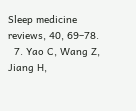Sleep medicine reviews, 40, 69–78.
  7. Yao C, Wang Z, Jiang H,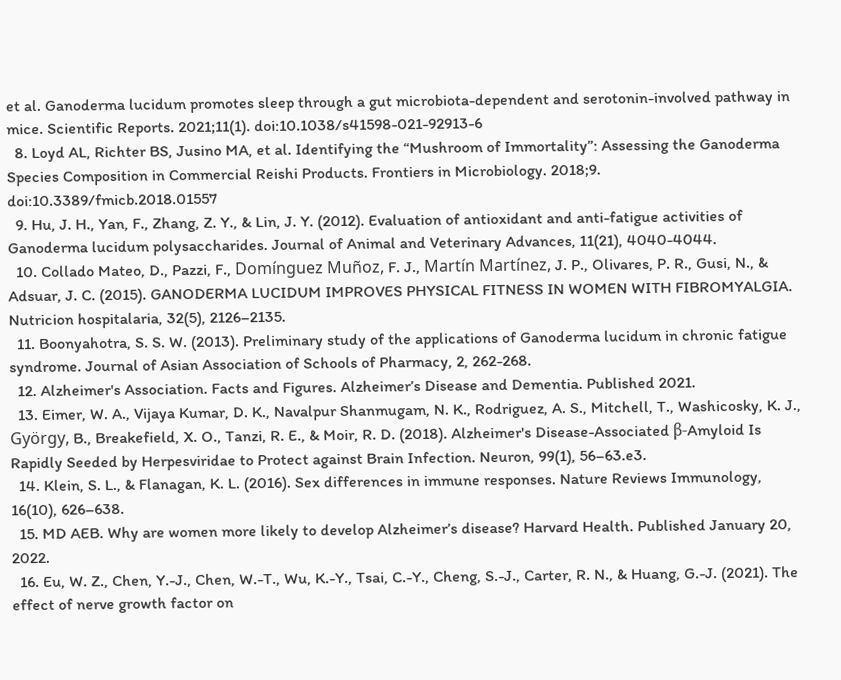et al. Ganoderma lucidum promotes sleep through a gut microbiota-dependent and serotonin-involved pathway in mice. Scientific Reports. 2021;11(1). doi:10.1038/s41598-021-92913-6
  8. Loyd AL, Richter BS, Jusino MA, et al. Identifying the “Mushroom of Immortality”: Assessing the Ganoderma Species Composition in Commercial Reishi Products. Frontiers in Microbiology. 2018;9. doi:10.3389/fmicb.2018.01557
  9. Hu, J. H., Yan, F., Zhang, Z. Y., & Lin, J. Y. (2012). Evaluation of antioxidant and anti-fatigue activities of Ganoderma lucidum polysaccharides. Journal of Animal and Veterinary Advances, 11(21), 4040-4044.
  10. Collado Mateo, D., Pazzi, F., Domínguez Muñoz, F. J., Martín Martínez, J. P., Olivares, P. R., Gusi, N., & Adsuar, J. C. (2015). GANODERMA LUCIDUM IMPROVES PHYSICAL FITNESS IN WOMEN WITH FIBROMYALGIA. Nutricion hospitalaria, 32(5), 2126–2135.
  11. Boonyahotra, S. S. W. (2013). Preliminary study of the applications of Ganoderma lucidum in chronic fatigue syndrome. Journal of Asian Association of Schools of Pharmacy, 2, 262-268.
  12. Alzheimer's Association. Facts and Figures. Alzheimer’s Disease and Dementia. Published 2021.
  13. Eimer, W. A., Vijaya Kumar, D. K., Navalpur Shanmugam, N. K., Rodriguez, A. S., Mitchell, T., Washicosky, K. J., György, B., Breakefield, X. O., Tanzi, R. E., & Moir, R. D. (2018). Alzheimer's Disease-Associated β-Amyloid Is Rapidly Seeded by Herpesviridae to Protect against Brain Infection. Neuron, 99(1), 56–63.e3.
  14. Klein, S. L., & Flanagan, K. L. (2016). Sex differences in immune responses. Nature Reviews Immunology, 16(10), 626–638.
  15. MD AEB. Why are women more likely to develop Alzheimer’s disease? Harvard Health. Published January 20, 2022.
  16. Eu, W. Z., Chen, Y.-J., Chen, W.-T., Wu, K.-Y., Tsai, C.-Y., Cheng, S.-J., Carter, R. N., & Huang, G.-J. (2021). The effect of nerve growth factor on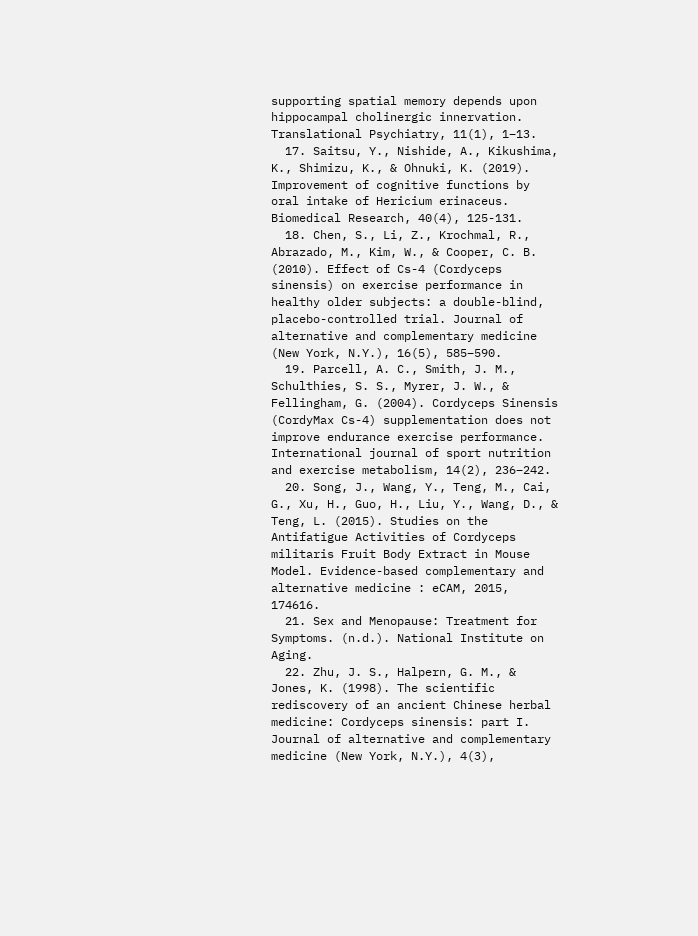supporting spatial memory depends upon hippocampal cholinergic innervation. Translational Psychiatry, 11(1), 1–13.
  17. Saitsu, Y., Nishide, A., Kikushima, K., Shimizu, K., & Ohnuki, K. (2019). Improvement of cognitive functions by oral intake of Hericium erinaceus. Biomedical Research, 40(4), 125-131.
  18. Chen, S., Li, Z., Krochmal, R., Abrazado, M., Kim, W., & Cooper, C. B. (2010). Effect of Cs-4 (Cordyceps sinensis) on exercise performance in healthy older subjects: a double-blind, placebo-controlled trial. Journal of alternative and complementary medicine (New York, N.Y.), 16(5), 585–590.
  19. Parcell, A. C., Smith, J. M., Schulthies, S. S., Myrer, J. W., & Fellingham, G. (2004). Cordyceps Sinensis (CordyMax Cs-4) supplementation does not improve endurance exercise performance. International journal of sport nutrition and exercise metabolism, 14(2), 236–242.
  20. Song, J., Wang, Y., Teng, M., Cai, G., Xu, H., Guo, H., Liu, Y., Wang, D., & Teng, L. (2015). Studies on the Antifatigue Activities of Cordyceps militaris Fruit Body Extract in Mouse Model. Evidence-based complementary and alternative medicine : eCAM, 2015, 174616.
  21. Sex and Menopause: Treatment for Symptoms. (n.d.). National Institute on Aging.
  22. Zhu, J. S., Halpern, G. M., & Jones, K. (1998). The scientific rediscovery of an ancient Chinese herbal medicine: Cordyceps sinensis: part I. Journal of alternative and complementary medicine (New York, N.Y.), 4(3),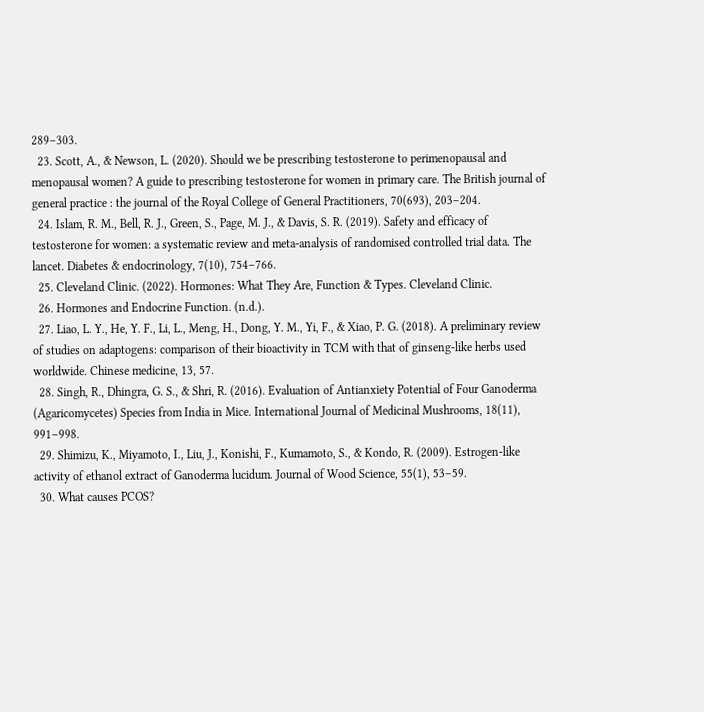289–303.
  23. Scott, A., & Newson, L. (2020). Should we be prescribing testosterone to perimenopausal and menopausal women? A guide to prescribing testosterone for women in primary care. The British journal of general practice : the journal of the Royal College of General Practitioners, 70(693), 203–204.
  24. Islam, R. M., Bell, R. J., Green, S., Page, M. J., & Davis, S. R. (2019). Safety and efficacy of testosterone for women: a systematic review and meta-analysis of randomised controlled trial data. The lancet. Diabetes & endocrinology, 7(10), 754–766.
  25. Cleveland Clinic. (2022). Hormones: What They Are, Function & Types. Cleveland Clinic.
  26. Hormones and Endocrine Function. (n.d.).
  27. Liao, L. Y., He, Y. F., Li, L., Meng, H., Dong, Y. M., Yi, F., & Xiao, P. G. (2018). A preliminary review of studies on adaptogens: comparison of their bioactivity in TCM with that of ginseng-like herbs used worldwide. Chinese medicine, 13, 57.
  28. Singh, R., Dhingra, G. S., & Shri, R. (2016). Evaluation of Antianxiety Potential of Four Ganoderma (Agaricomycetes) Species from India in Mice. International Journal of Medicinal Mushrooms, 18(11), 991–998.
  29. Shimizu, K., Miyamoto, I., Liu, J., Konishi, F., Kumamoto, S., & Kondo, R. (2009). Estrogen-like activity of ethanol extract of Ganoderma lucidum. Journal of Wood Science, 55(1), 53–59.
  30. What causes PCOS?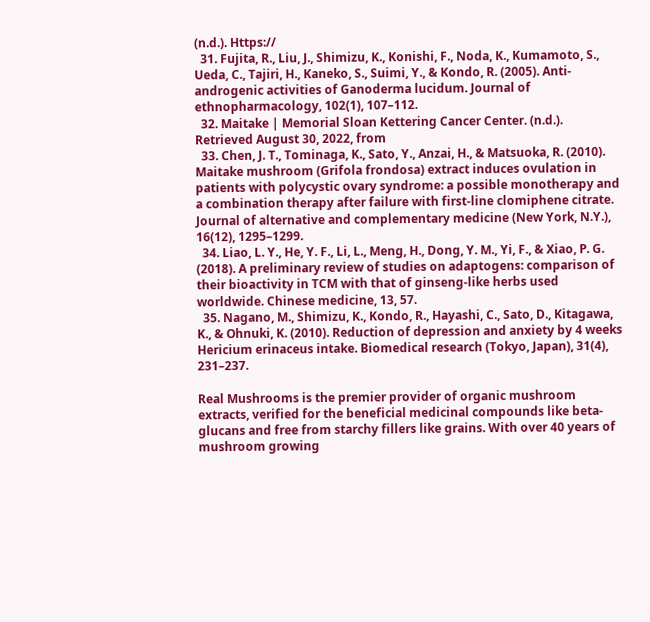(n.d.). Https://
  31. Fujita, R., Liu, J., Shimizu, K., Konishi, F., Noda, K., Kumamoto, S., Ueda, C., Tajiri, H., Kaneko, S., Suimi, Y., & Kondo, R. (2005). Anti-androgenic activities of Ganoderma lucidum. Journal of ethnopharmacology, 102(1), 107–112.
  32. Maitake | Memorial Sloan Kettering Cancer Center. (n.d.). Retrieved August 30, 2022, from
  33. Chen, J. T., Tominaga, K., Sato, Y., Anzai, H., & Matsuoka, R. (2010). Maitake mushroom (Grifola frondosa) extract induces ovulation in patients with polycystic ovary syndrome: a possible monotherapy and a combination therapy after failure with first-line clomiphene citrate. Journal of alternative and complementary medicine (New York, N.Y.), 16(12), 1295–1299.
  34. Liao, L. Y., He, Y. F., Li, L., Meng, H., Dong, Y. M., Yi, F., & Xiao, P. G. (2018). A preliminary review of studies on adaptogens: comparison of their bioactivity in TCM with that of ginseng-like herbs used worldwide. Chinese medicine, 13, 57.
  35. Nagano, M., Shimizu, K., Kondo, R., Hayashi, C., Sato, D., Kitagawa, K., & Ohnuki, K. (2010). Reduction of depression and anxiety by 4 weeks Hericium erinaceus intake. Biomedical research (Tokyo, Japan), 31(4), 231–237.

Real Mushrooms is the premier provider of organic mushroom extracts, verified for the beneficial medicinal compounds like beta-glucans and free from starchy fillers like grains. With over 40 years of mushroom growing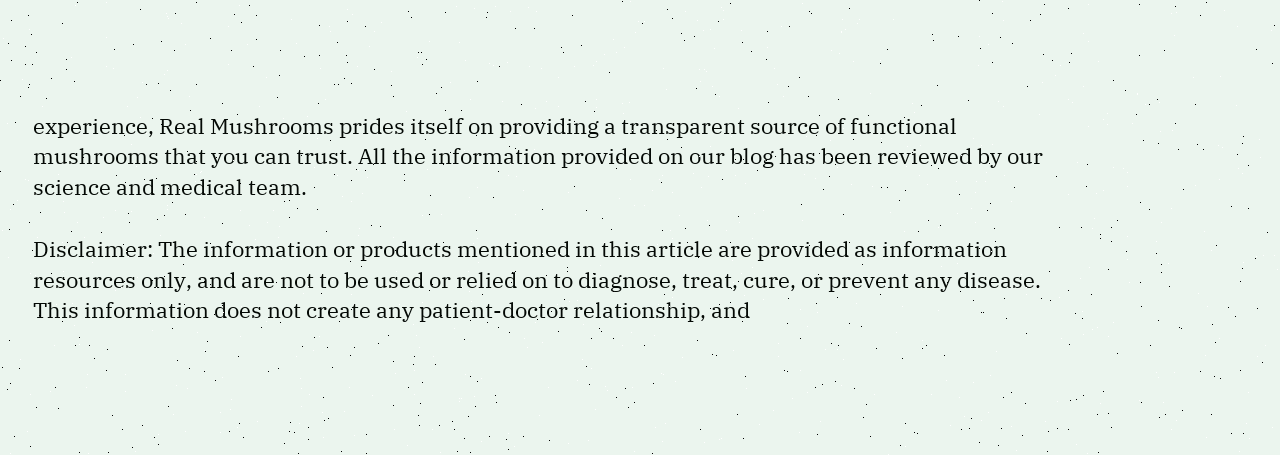experience, Real Mushrooms prides itself on providing a transparent source of functional mushrooms that you can trust. All the information provided on our blog has been reviewed by our science and medical team.

Disclaimer: The information or products mentioned in this article are provided as information resources only, and are not to be used or relied on to diagnose, treat, cure, or prevent any disease. This information does not create any patient-doctor relationship, and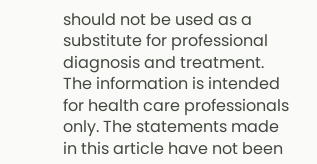should not be used as a substitute for professional diagnosis and treatment. The information is intended for health care professionals only. The statements made in this article have not been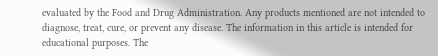evaluated by the Food and Drug Administration. Any products mentioned are not intended to diagnose, treat, cure, or prevent any disease. The information in this article is intended for educational purposes. The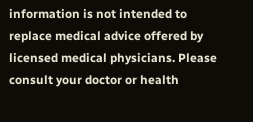information is not intended to replace medical advice offered by licensed medical physicians. Please consult your doctor or health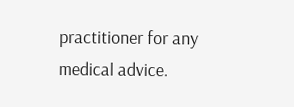practitioner for any medical advice.